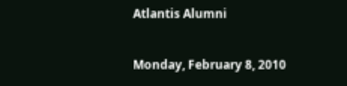Atlantis Alumni

Monday, February 8, 2010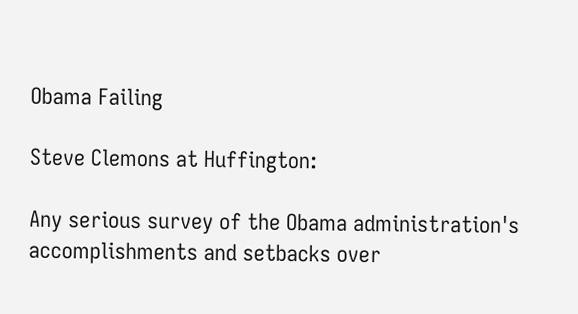Obama Failing

Steve Clemons at Huffington:

Any serious survey of the Obama administration's accomplishments and setbacks over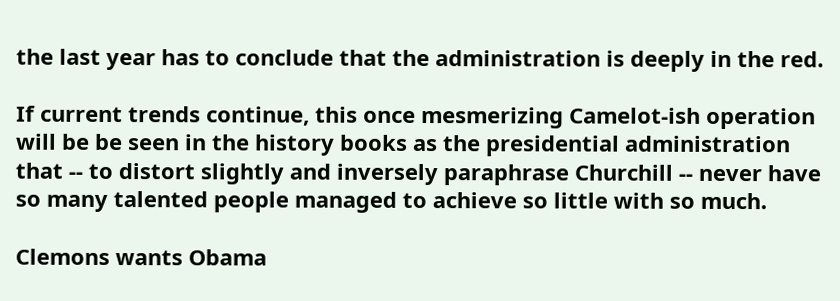the last year has to conclude that the administration is deeply in the red.

If current trends continue, this once mesmerizing Camelot-ish operation will be be seen in the history books as the presidential administration that -- to distort slightly and inversely paraphrase Churchill -- never have so many talented people managed to achieve so little with so much.

Clemons wants Obama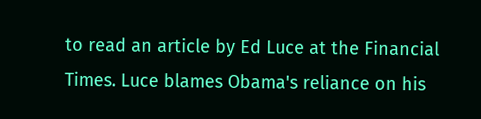to read an article by Ed Luce at the Financial Times. Luce blames Obama's reliance on his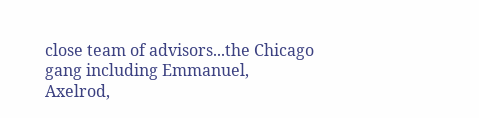close team of advisors...the Chicago gang including Emmanuel, Axelrod,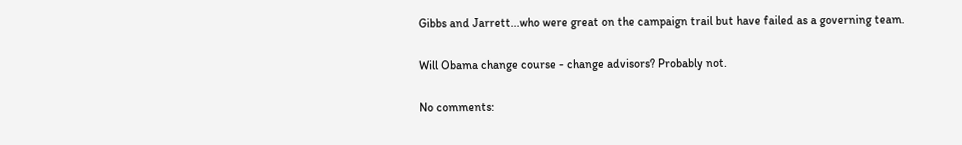Gibbs and Jarrett...who were great on the campaign trail but have failed as a governing team.

Will Obama change course - change advisors? Probably not.

No comments: